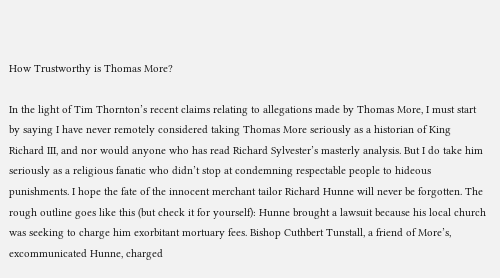How Trustworthy is Thomas More?

In the light of Tim Thornton’s recent claims relating to allegations made by Thomas More, I must start by saying I have never remotely considered taking Thomas More seriously as a historian of King Richard III, and nor would anyone who has read Richard Sylvester’s masterly analysis. But I do take him seriously as a religious fanatic who didn’t stop at condemning respectable people to hideous punishments. I hope the fate of the innocent merchant tailor Richard Hunne will never be forgotten. The rough outline goes like this (but check it for yourself): Hunne brought a lawsuit because his local church was seeking to charge him exorbitant mortuary fees. Bishop Cuthbert Tunstall, a friend of More’s, excommunicated Hunne, charged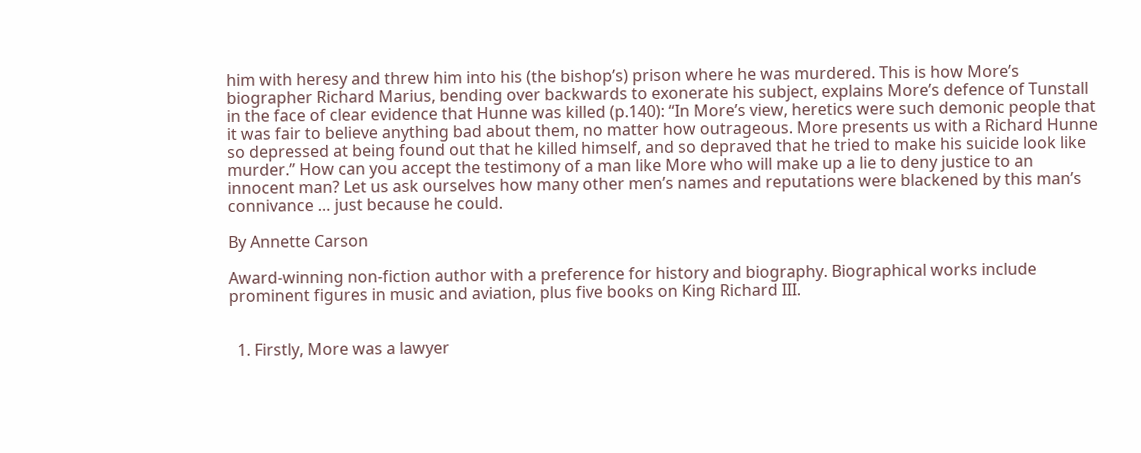him with heresy and threw him into his (the bishop’s) prison where he was murdered. This is how More’s biographer Richard Marius, bending over backwards to exonerate his subject, explains More’s defence of Tunstall in the face of clear evidence that Hunne was killed (p.140): “In More’s view, heretics were such demonic people that it was fair to believe anything bad about them, no matter how outrageous. More presents us with a Richard Hunne so depressed at being found out that he killed himself, and so depraved that he tried to make his suicide look like murder.” How can you accept the testimony of a man like More who will make up a lie to deny justice to an innocent man? Let us ask ourselves how many other men’s names and reputations were blackened by this man’s connivance … just because he could.

By Annette Carson

Award-winning non-fiction author with a preference for history and biography. Biographical works include prominent figures in music and aviation, plus five books on King Richard III.


  1. Firstly, More was a lawyer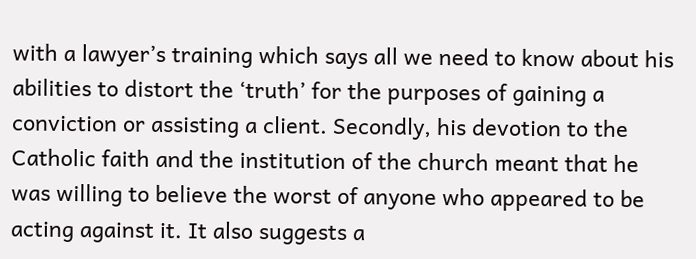with a lawyer’s training which says all we need to know about his abilities to distort the ‘truth’ for the purposes of gaining a conviction or assisting a client. Secondly, his devotion to the Catholic faith and the institution of the church meant that he was willing to believe the worst of anyone who appeared to be acting against it. It also suggests a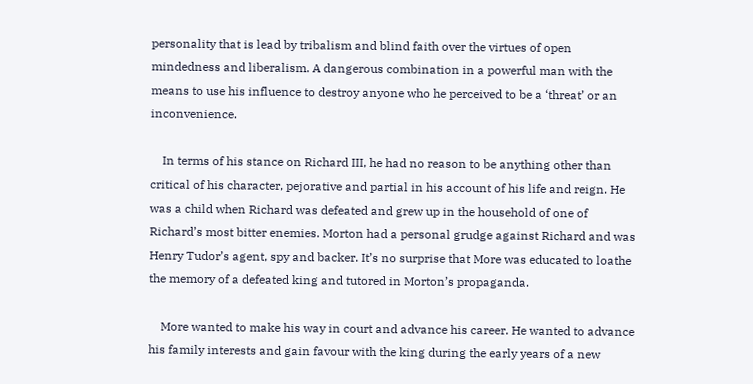personality that is lead by tribalism and blind faith over the virtues of open mindedness and liberalism. A dangerous combination in a powerful man with the means to use his influence to destroy anyone who he perceived to be a ‘threat’ or an inconvenience.

    In terms of his stance on Richard III, he had no reason to be anything other than critical of his character, pejorative and partial in his account of his life and reign. He was a child when Richard was defeated and grew up in the household of one of Richard’s most bitter enemies. Morton had a personal grudge against Richard and was Henry Tudor’s agent, spy and backer. It’s no surprise that More was educated to loathe the memory of a defeated king and tutored in Morton’s propaganda.

    More wanted to make his way in court and advance his career. He wanted to advance his family interests and gain favour with the king during the early years of a new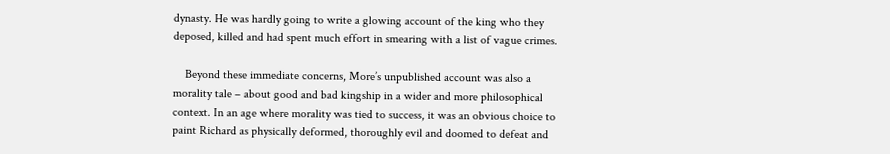dynasty. He was hardly going to write a glowing account of the king who they deposed, killed and had spent much effort in smearing with a list of vague crimes.

    Beyond these immediate concerns, More’s unpublished account was also a morality tale – about good and bad kingship in a wider and more philosophical context. In an age where morality was tied to success, it was an obvious choice to paint Richard as physically deformed, thoroughly evil and doomed to defeat and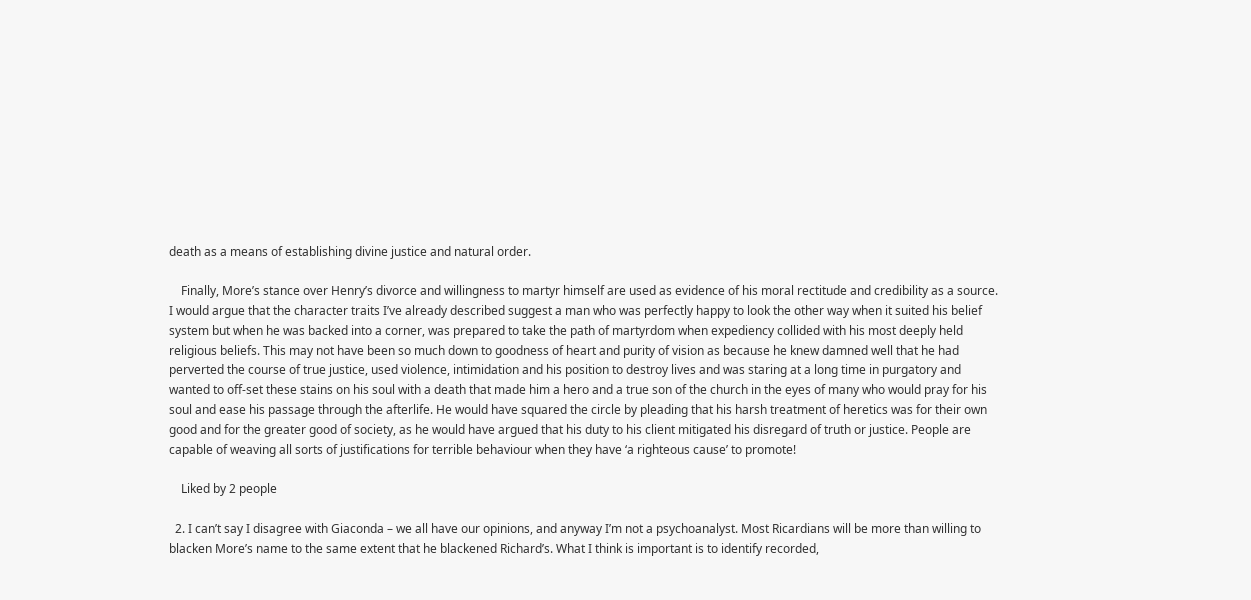death as a means of establishing divine justice and natural order.

    Finally, More’s stance over Henry’s divorce and willingness to martyr himself are used as evidence of his moral rectitude and credibility as a source. I would argue that the character traits I’ve already described suggest a man who was perfectly happy to look the other way when it suited his belief system but when he was backed into a corner, was prepared to take the path of martyrdom when expediency collided with his most deeply held religious beliefs. This may not have been so much down to goodness of heart and purity of vision as because he knew damned well that he had perverted the course of true justice, used violence, intimidation and his position to destroy lives and was staring at a long time in purgatory and wanted to off-set these stains on his soul with a death that made him a hero and a true son of the church in the eyes of many who would pray for his soul and ease his passage through the afterlife. He would have squared the circle by pleading that his harsh treatment of heretics was for their own good and for the greater good of society, as he would have argued that his duty to his client mitigated his disregard of truth or justice. People are capable of weaving all sorts of justifications for terrible behaviour when they have ‘a righteous cause’ to promote!

    Liked by 2 people

  2. I can’t say I disagree with Giaconda – we all have our opinions, and anyway I’m not a psychoanalyst. Most Ricardians will be more than willing to blacken More’s name to the same extent that he blackened Richard’s. What I think is important is to identify recorded,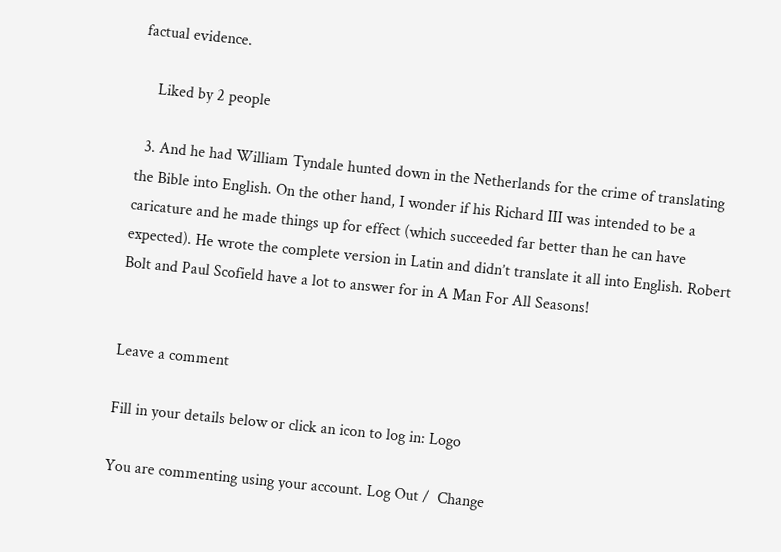factual evidence.

    Liked by 2 people

  3. And he had William Tyndale hunted down in the Netherlands for the crime of translating the Bible into English. On the other hand, I wonder if his Richard III was intended to be a caricature and he made things up for effect (which succeeded far better than he can have expected). He wrote the complete version in Latin and didn’t translate it all into English. Robert Bolt and Paul Scofield have a lot to answer for in A Man For All Seasons!


Leave a comment

Fill in your details below or click an icon to log in: Logo

You are commenting using your account. Log Out /  Change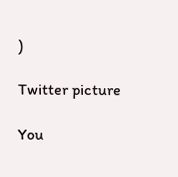)

Twitter picture

You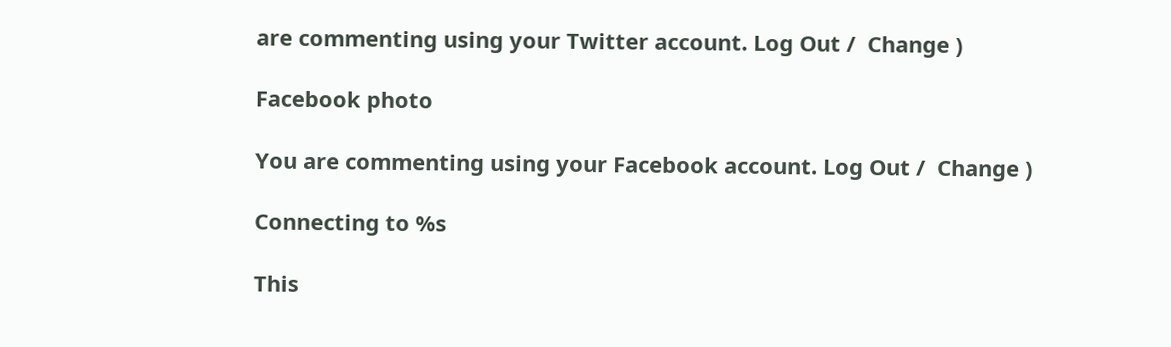are commenting using your Twitter account. Log Out /  Change )

Facebook photo

You are commenting using your Facebook account. Log Out /  Change )

Connecting to %s

This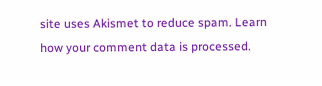site uses Akismet to reduce spam. Learn how your comment data is processed.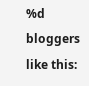%d bloggers like this: